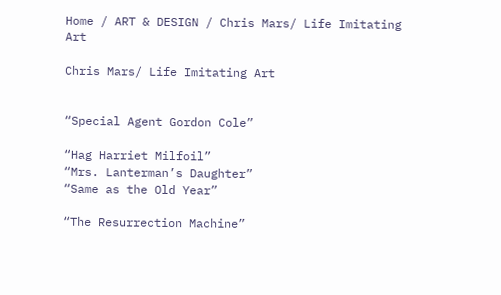Home / ART & DESIGN / Chris Mars/ Life Imitating Art

Chris Mars/ Life Imitating Art


“Special Agent Gordon Cole”

“Hag Harriet Milfoil”
“Mrs. Lanterman’s Daughter”
“Same as the Old Year”

“The Resurrection Machine”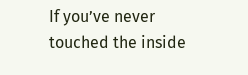If you’ve never touched the inside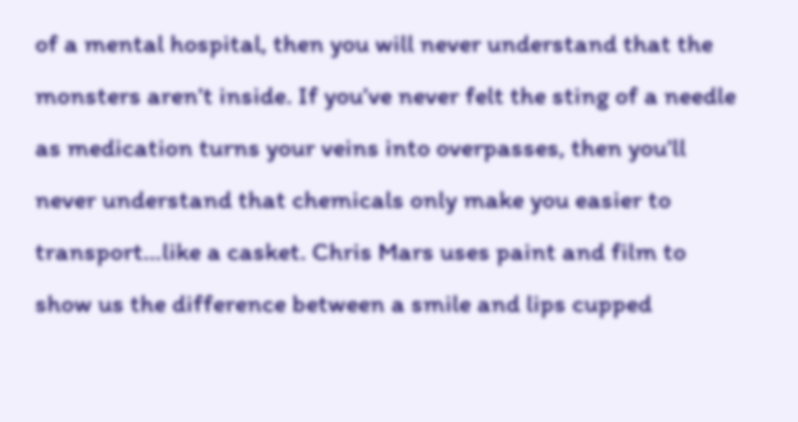of a mental hospital, then you will never understand that the monsters aren’t inside. If you’ve never felt the sting of a needle as medication turns your veins into overpasses, then you’ll never understand that chemicals only make you easier to transport…like a casket. Chris Mars uses paint and film to show us the difference between a smile and lips cupped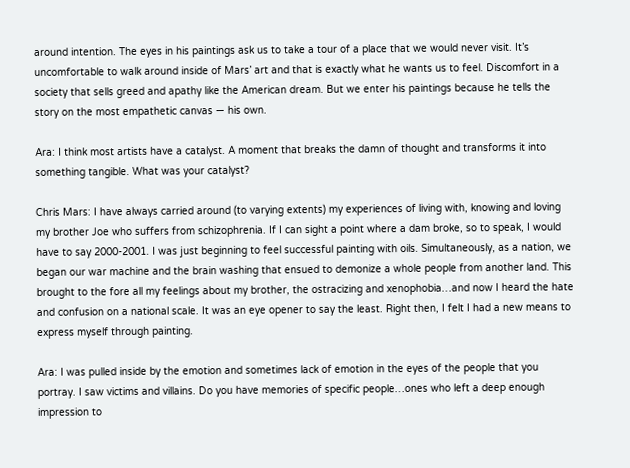around intention. The eyes in his paintings ask us to take a tour of a place that we would never visit. It’s uncomfortable to walk around inside of Mars’ art and that is exactly what he wants us to feel. Discomfort in a society that sells greed and apathy like the American dream. But we enter his paintings because he tells the story on the most empathetic canvas — his own.

Ara: I think most artists have a catalyst. A moment that breaks the damn of thought and transforms it into something tangible. What was your catalyst?

Chris Mars: I have always carried around (to varying extents) my experiences of living with, knowing and loving my brother Joe who suffers from schizophrenia. If I can sight a point where a dam broke, so to speak, I would have to say 2000-2001. I was just beginning to feel successful painting with oils. Simultaneously, as a nation, we began our war machine and the brain washing that ensued to demonize a whole people from another land. This brought to the fore all my feelings about my brother, the ostracizing and xenophobia…and now I heard the hate and confusion on a national scale. It was an eye opener to say the least. Right then, I felt I had a new means to express myself through painting.

Ara: I was pulled inside by the emotion and sometimes lack of emotion in the eyes of the people that you portray. I saw victims and villains. Do you have memories of specific people…ones who left a deep enough impression to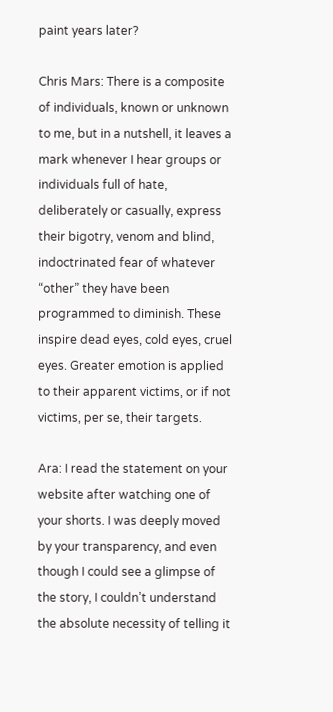paint years later?

Chris Mars: There is a composite of individuals, known or unknown to me, but in a nutshell, it leaves a mark whenever I hear groups or individuals full of hate, deliberately or casually, express their bigotry, venom and blind, indoctrinated fear of whatever “other” they have been programmed to diminish. These inspire dead eyes, cold eyes, cruel eyes. Greater emotion is applied to their apparent victims, or if not victims, per se, their targets.

Ara: I read the statement on your website after watching one of your shorts. I was deeply moved by your transparency, and even though I could see a glimpse of the story, I couldn’t understand the absolute necessity of telling it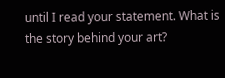until I read your statement. What is the story behind your art?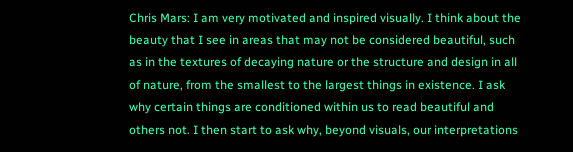Chris Mars: I am very motivated and inspired visually. I think about the beauty that I see in areas that may not be considered beautiful, such as in the textures of decaying nature or the structure and design in all of nature, from the smallest to the largest things in existence. I ask why certain things are conditioned within us to read beautiful and others not. I then start to ask why, beyond visuals, our interpretations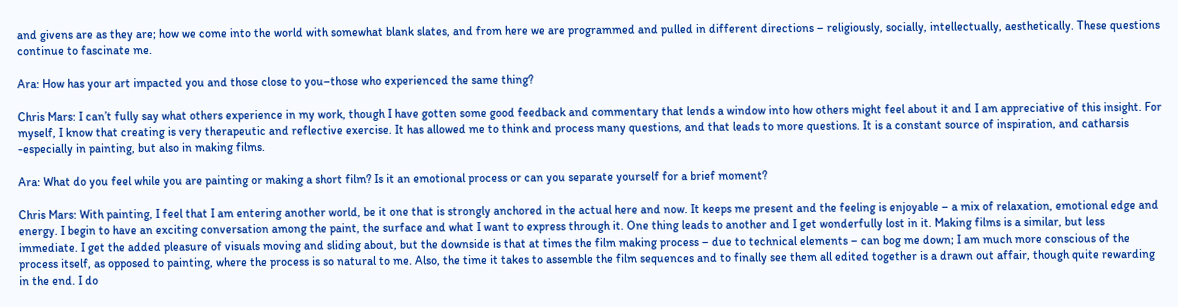and givens are as they are; how we come into the world with somewhat blank slates, and from here we are programmed and pulled in different directions – religiously, socially, intellectually, aesthetically. These questions continue to fascinate me.

Ara: How has your art impacted you and those close to you–those who experienced the same thing?

Chris Mars: I can’t fully say what others experience in my work, though I have gotten some good feedback and commentary that lends a window into how others might feel about it and I am appreciative of this insight. For myself, I know that creating is very therapeutic and reflective exercise. It has allowed me to think and process many questions, and that leads to more questions. It is a constant source of inspiration, and catharsis -especially in painting, but also in making films.

Ara: What do you feel while you are painting or making a short film? Is it an emotional process or can you separate yourself for a brief moment?

Chris Mars: With painting, I feel that I am entering another world, be it one that is strongly anchored in the actual here and now. It keeps me present and the feeling is enjoyable – a mix of relaxation, emotional edge and energy. I begin to have an exciting conversation among the paint, the surface and what I want to express through it. One thing leads to another and I get wonderfully lost in it. Making films is a similar, but less immediate. I get the added pleasure of visuals moving and sliding about, but the downside is that at times the film making process – due to technical elements – can bog me down; I am much more conscious of the process itself, as opposed to painting, where the process is so natural to me. Also, the time it takes to assemble the film sequences and to finally see them all edited together is a drawn out affair, though quite rewarding in the end. I do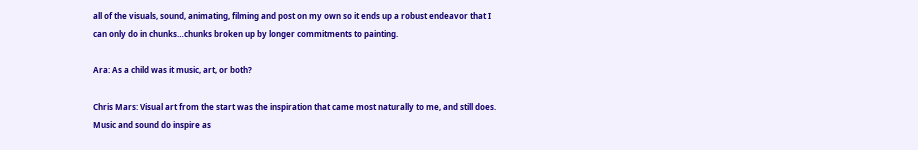all of the visuals, sound, animating, filming and post on my own so it ends up a robust endeavor that I can only do in chunks…chunks broken up by longer commitments to painting.

Ara: As a child was it music, art, or both?

Chris Mars: Visual art from the start was the inspiration that came most naturally to me, and still does. Music and sound do inspire as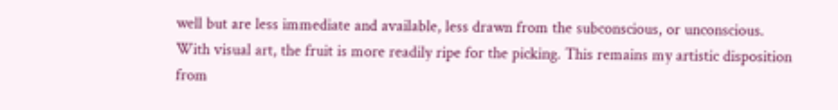well but are less immediate and available, less drawn from the subconscious, or unconscious. With visual art, the fruit is more readily ripe for the picking. This remains my artistic disposition from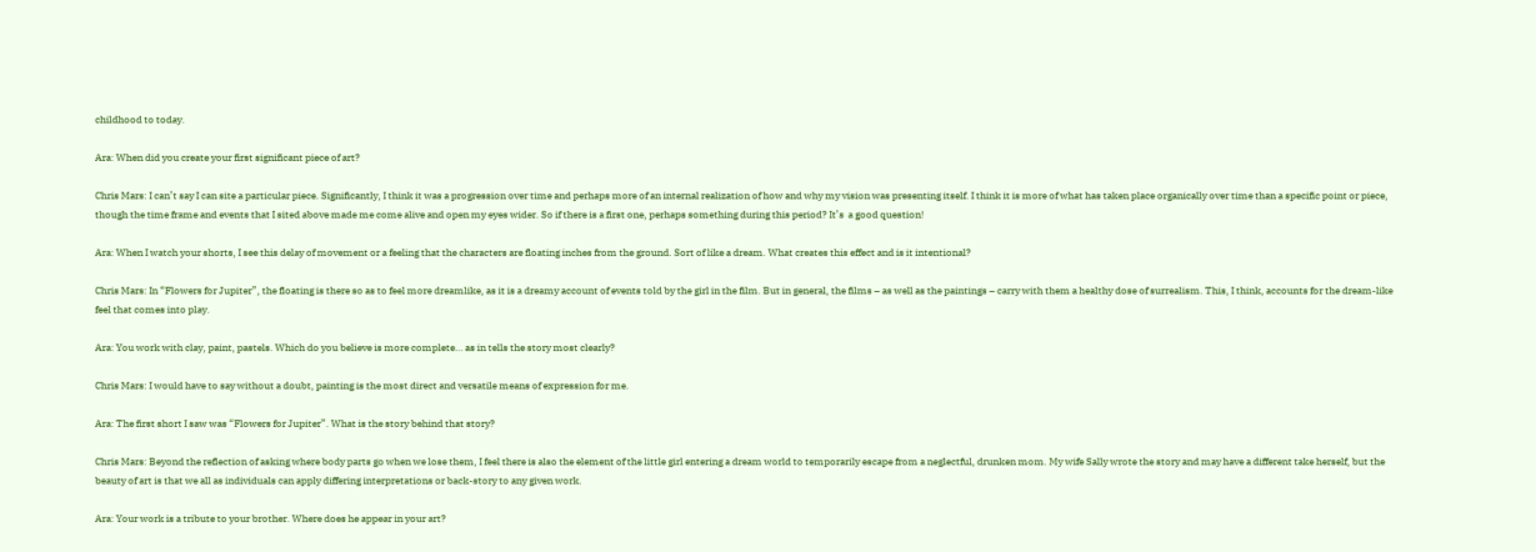childhood to today.

Ara: When did you create your first significant piece of art?

Chris Mars: I can’t say I can site a particular piece. Significantly, I think it was a progression over time and perhaps more of an internal realization of how and why my vision was presenting itself. I think it is more of what has taken place organically over time than a specific point or piece, though the time frame and events that I sited above made me come alive and open my eyes wider. So if there is a first one, perhaps something during this period? It’s  a good question!

Ara: When I watch your shorts, I see this delay of movement or a feeling that the characters are floating inches from the ground. Sort of like a dream. What creates this effect and is it intentional?

Chris Mars: In “Flowers for Jupiter”, the floating is there so as to feel more dreamlike, as it is a dreamy account of events told by the girl in the film. But in general, the films – as well as the paintings – carry with them a healthy dose of surrealism. This, I think, accounts for the dream-like feel that comes into play.

Ara: You work with clay, paint, pastels. Which do you believe is more complete… as in tells the story most clearly?

Chris Mars: I would have to say without a doubt, painting is the most direct and versatile means of expression for me.

Ara: The first short I saw was “Flowers for Jupiter”. What is the story behind that story?

Chris Mars: Beyond the reflection of asking where body parts go when we lose them, I feel there is also the element of the little girl entering a dream world to temporarily escape from a neglectful, drunken mom. My wife Sally wrote the story and may have a different take herself, but the beauty of art is that we all as individuals can apply differing interpretations or back-story to any given work.

Ara: Your work is a tribute to your brother. Where does he appear in your art?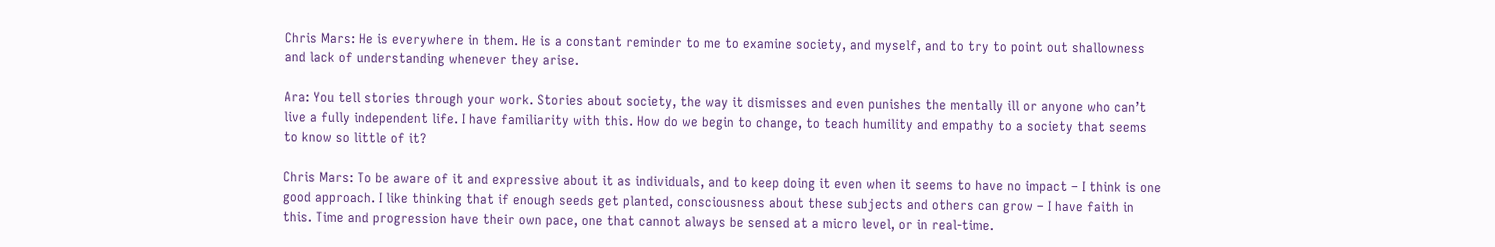Chris Mars: He is everywhere in them. He is a constant reminder to me to examine society, and myself, and to try to point out shallowness and lack of understanding whenever they arise.

Ara: You tell stories through your work. Stories about society, the way it dismisses and even punishes the mentally ill or anyone who can’t live a fully independent life. I have familiarity with this. How do we begin to change, to teach humility and empathy to a society that seems to know so little of it?

Chris Mars: To be aware of it and expressive about it as individuals, and to keep doing it even when it seems to have no impact – I think is one good approach. I like thinking that if enough seeds get planted, consciousness about these subjects and others can grow – I have faith in this. Time and progression have their own pace, one that cannot always be sensed at a micro level, or in real-time.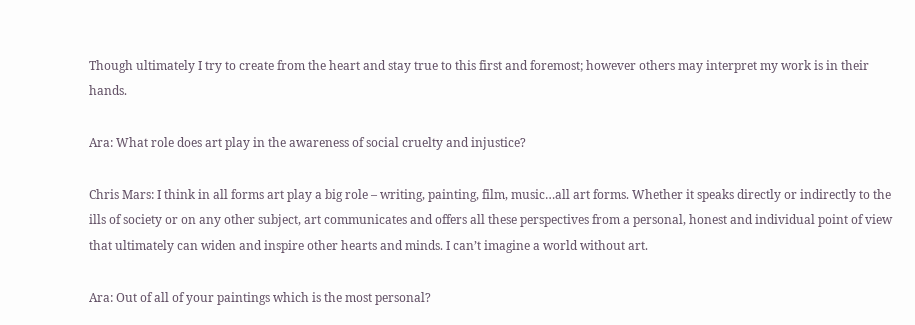Though ultimately I try to create from the heart and stay true to this first and foremost; however others may interpret my work is in their hands.

Ara: What role does art play in the awareness of social cruelty and injustice?

Chris Mars: I think in all forms art play a big role – writing, painting, film, music…all art forms. Whether it speaks directly or indirectly to the ills of society or on any other subject, art communicates and offers all these perspectives from a personal, honest and individual point of view that ultimately can widen and inspire other hearts and minds. I can’t imagine a world without art.

Ara: Out of all of your paintings which is the most personal?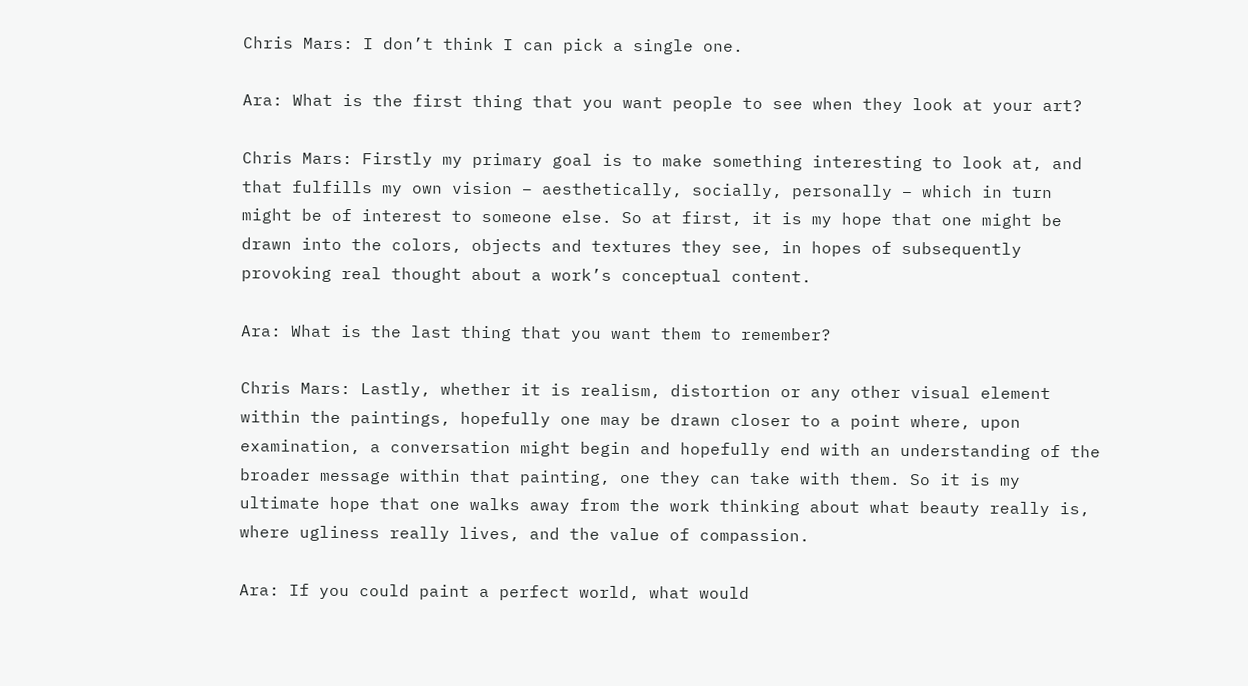Chris Mars: I don’t think I can pick a single one.

Ara: What is the first thing that you want people to see when they look at your art?

Chris Mars: Firstly my primary goal is to make something interesting to look at, and that fulfills my own vision – aesthetically, socially, personally – which in turn might be of interest to someone else. So at first, it is my hope that one might be drawn into the colors, objects and textures they see, in hopes of subsequently provoking real thought about a work’s conceptual content.

Ara: What is the last thing that you want them to remember?

Chris Mars: Lastly, whether it is realism, distortion or any other visual element within the paintings, hopefully one may be drawn closer to a point where, upon examination, a conversation might begin and hopefully end with an understanding of the broader message within that painting, one they can take with them. So it is my ultimate hope that one walks away from the work thinking about what beauty really is, where ugliness really lives, and the value of compassion.

Ara: If you could paint a perfect world, what would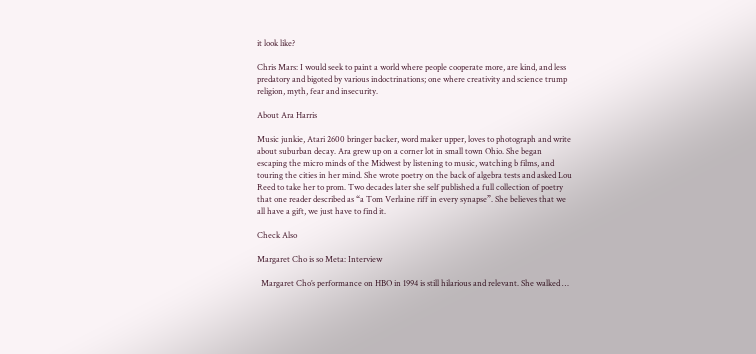it look like?

Chris Mars: I would seek to paint a world where people cooperate more, are kind, and less predatory and bigoted by various indoctrinations; one where creativity and science trump religion, myth, fear and insecurity.

About Ara Harris

Music junkie, Atari 2600 bringer backer, word maker upper, loves to photograph and write about suburban decay. Ara grew up on a corner lot in small town Ohio. She began escaping the micro minds of the Midwest by listening to music, watching b films, and touring the cities in her mind. She wrote poetry on the back of algebra tests and asked Lou Reed to take her to prom. Two decades later she self published a full collection of poetry that one reader described as “a Tom Verlaine riff in every synapse”. She believes that we all have a gift, we just have to find it.

Check Also

Margaret Cho is so Meta: Interview

  Margaret Cho’s performance on HBO in 1994 is still hilarious and relevant. She walked …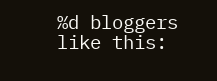%d bloggers like this: